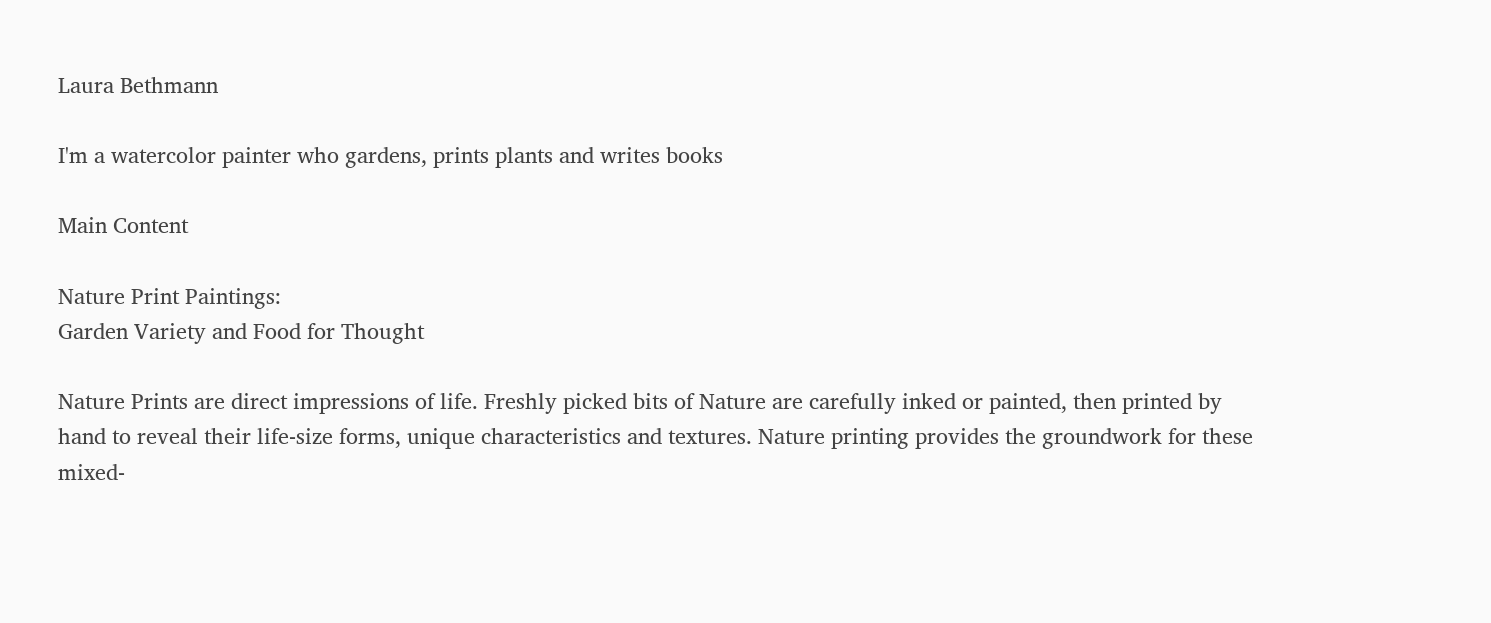Laura Bethmann

I'm a watercolor painter who gardens, prints plants and writes books

Main Content

Nature Print Paintings:
Garden Variety and Food for Thought

Nature Prints are direct impressions of life. Freshly picked bits of Nature are carefully inked or painted, then printed by hand to reveal their life-size forms, unique characteristics and textures. Nature printing provides the groundwork for these mixed-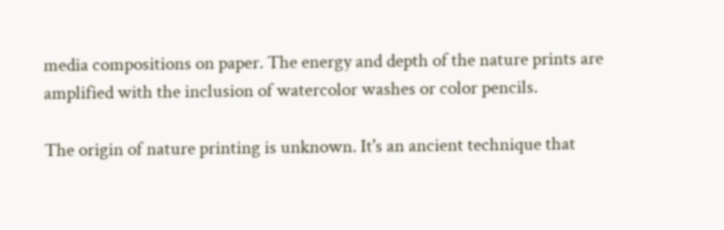media compositions on paper. The energy and depth of the nature prints are amplified with the inclusion of watercolor washes or color pencils.

The origin of nature printing is unknown. It's an ancient technique that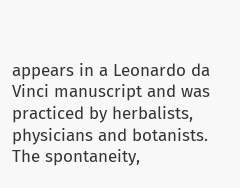appears in a Leonardo da Vinci manuscript and was practiced by herbalists, physicians and botanists. The spontaneity,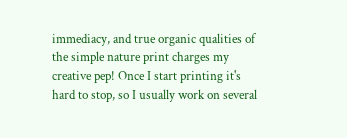immediacy, and true organic qualities of the simple nature print charges my creative pep! Once I start printing it's hard to stop, so I usually work on several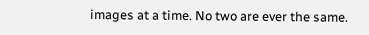images at a time. No two are ever the same.